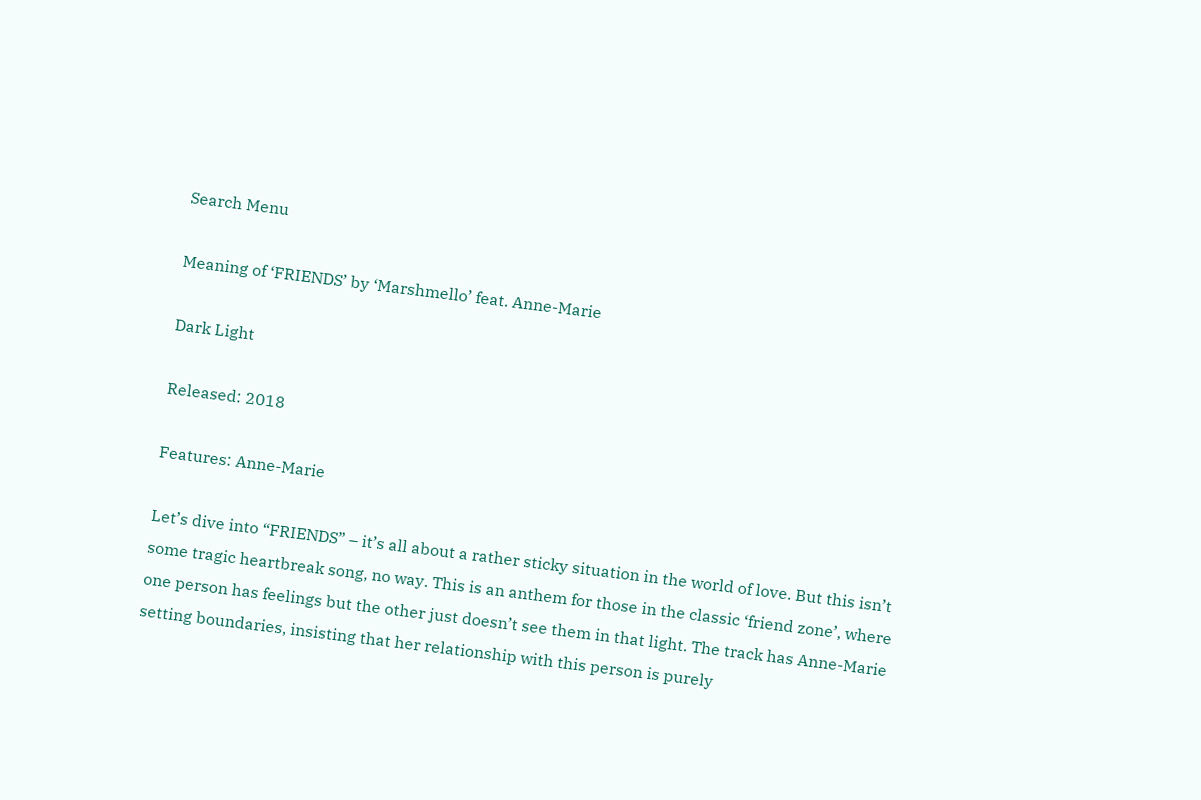Search Menu

Meaning of ‘FRIENDS’ by ‘Marshmello’ feat. Anne-Marie

Dark Light

Released: 2018

Features: Anne-Marie

Let’s dive into “FRIENDS” – it’s all about a rather sticky situation in the world of love. But this isn’t some tragic heartbreak song, no way. This is an anthem for those in the classic ‘friend zone’, where one person has feelings but the other just doesn’t see them in that light. The track has Anne-Marie setting boundaries, insisting that her relationship with this person is purely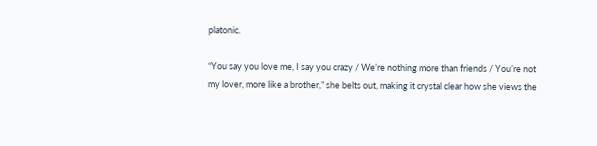platonic.

“You say you love me, I say you crazy / We’re nothing more than friends / You’re not my lover, more like a brother,” she belts out, making it crystal clear how she views the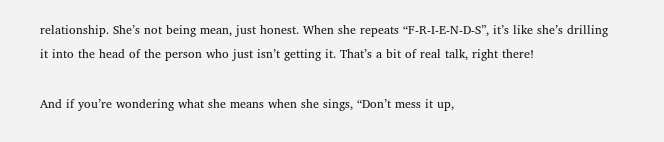relationship. She’s not being mean, just honest. When she repeats “F-R-I-E-N-D-S”, it’s like she’s drilling it into the head of the person who just isn’t getting it. That’s a bit of real talk, right there!

And if you’re wondering what she means when she sings, “Don’t mess it up,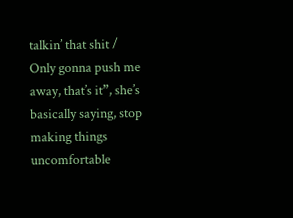talkin’ that shit / Only gonna push me away, that’s it”, she’s basically saying, stop making things uncomfortable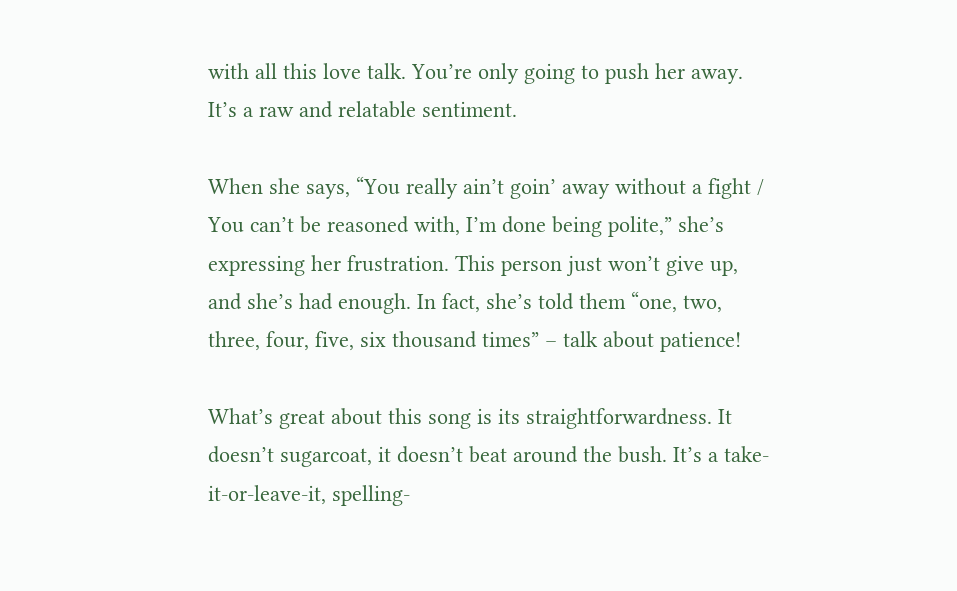with all this love talk. You’re only going to push her away. It’s a raw and relatable sentiment.

When she says, “You really ain’t goin’ away without a fight / You can’t be reasoned with, I’m done being polite,” she’s expressing her frustration. This person just won’t give up, and she’s had enough. In fact, she’s told them “one, two, three, four, five, six thousand times” – talk about patience!

What’s great about this song is its straightforwardness. It doesn’t sugarcoat, it doesn’t beat around the bush. It’s a take-it-or-leave-it, spelling-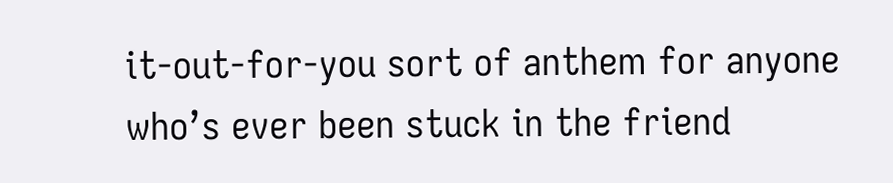it-out-for-you sort of anthem for anyone who’s ever been stuck in the friend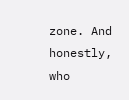zone. And honestly, who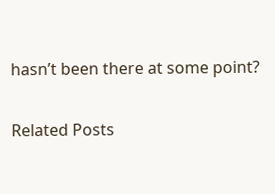hasn’t been there at some point?

Related Posts